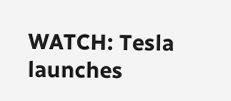WATCH: Tesla launches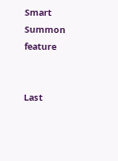Smart Summon feature


Last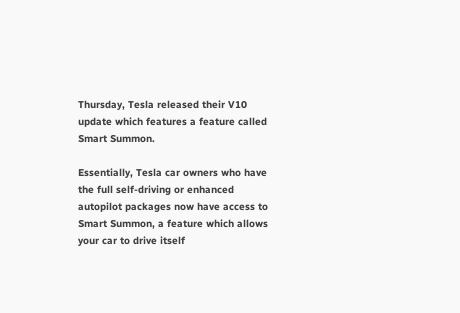Thursday, Tesla released their V10 update which features a feature called Smart Summon.

Essentially, Tesla car owners who have the full self-driving or enhanced autopilot packages now have access to Smart Summon, a feature which allows your car to drive itself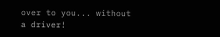over to you... without a driver!